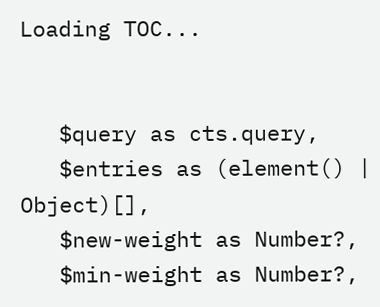Loading TOC...


   $query as cts.query,
   $entries as (element() | Object)[],
   $new-weight as Number?,
   $min-weight as Number?,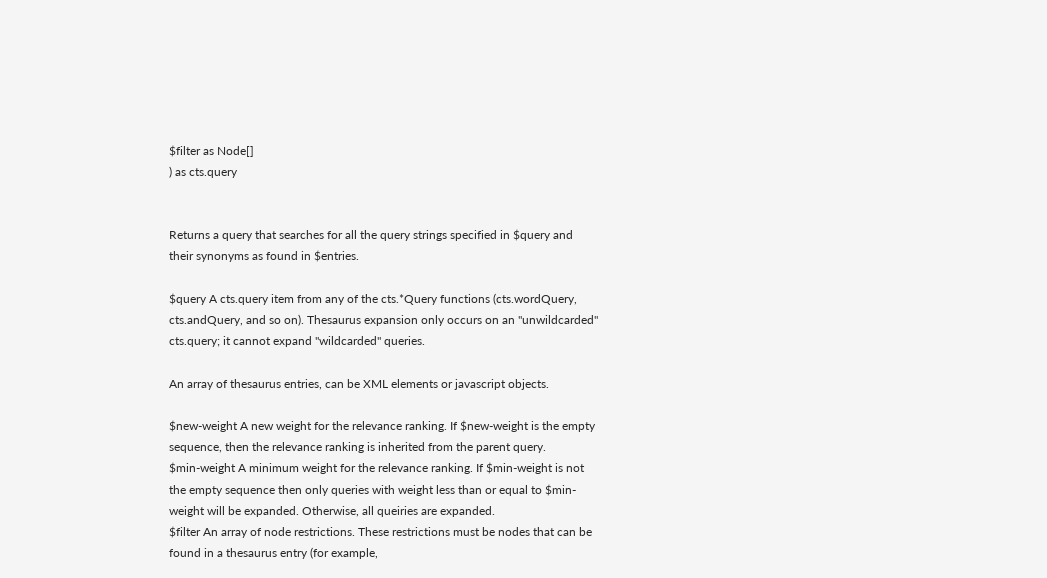$filter as Node[]
) as cts.query


Returns a query that searches for all the query strings specified in $query and their synonyms as found in $entries.

$query A cts.query item from any of the cts.*Query functions (cts.wordQuery, cts.andQuery, and so on). Thesaurus expansion only occurs on an "unwildcarded" cts.query; it cannot expand "wildcarded" queries.

An array of thesaurus entries, can be XML elements or javascript objects.

$new-weight A new weight for the relevance ranking. If $new-weight is the empty sequence, then the relevance ranking is inherited from the parent query.
$min-weight A minimum weight for the relevance ranking. If $min-weight is not the empty sequence then only queries with weight less than or equal to $min-weight will be expanded. Otherwise, all queiries are expanded.
$filter An array of node restrictions. These restrictions must be nodes that can be found in a thesaurus entry (for example,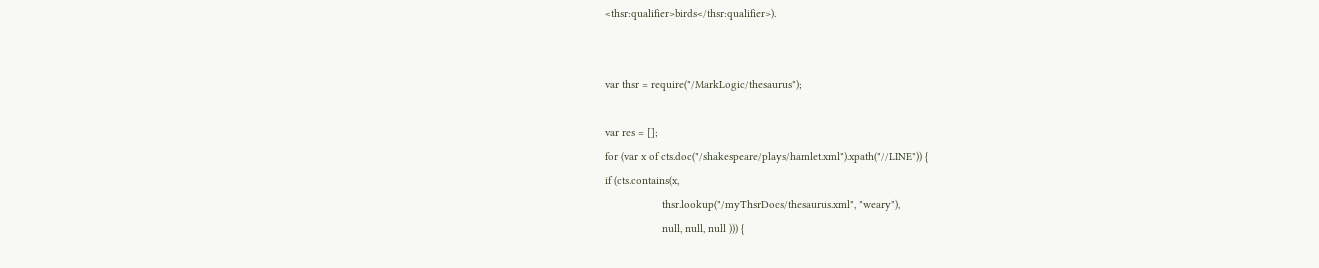<thsr:qualifier>birds</thsr:qualifier>).


var thsr = require("/MarkLogic/thesaurus");

var res = [];
for (var x of cts.doc("/shakespeare/plays/hamlet.xml").xpath("//LINE")) {
if (cts.contains(x,
                   thsr.lookup("/myThsrDocs/thesaurus.xml", "weary"),
                   null, null, null ))) {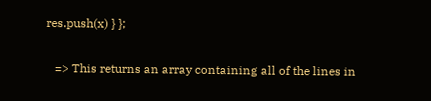res.push(x) } };

   => This returns an array containing all of the lines in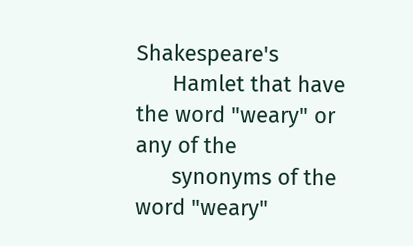Shakespeare's
      Hamlet that have the word "weary" or any of the
      synonyms of the word "weary"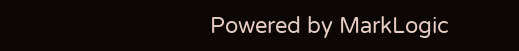Powered by MarkLogic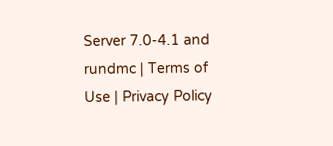Server 7.0-4.1 and rundmc | Terms of Use | Privacy Policy